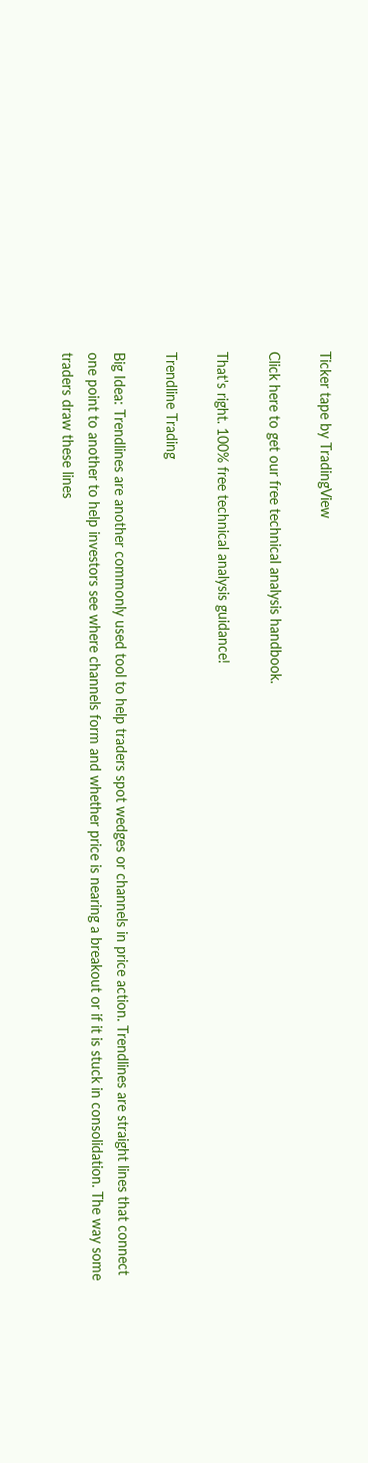Ticker tape by TradingView

Click here to get our free technical analysis handbook.

That's right. 100% free technical analysis guidance!

Trendline Trading

Big Idea: Trendlines are another commonly used tool to help traders spot wedges or channels in price action. Trendlines are straight lines that connect one point to another to help investors see where channels form and whether price is nearing a breakout or if it is stuck in consolidation. The way some traders draw these lines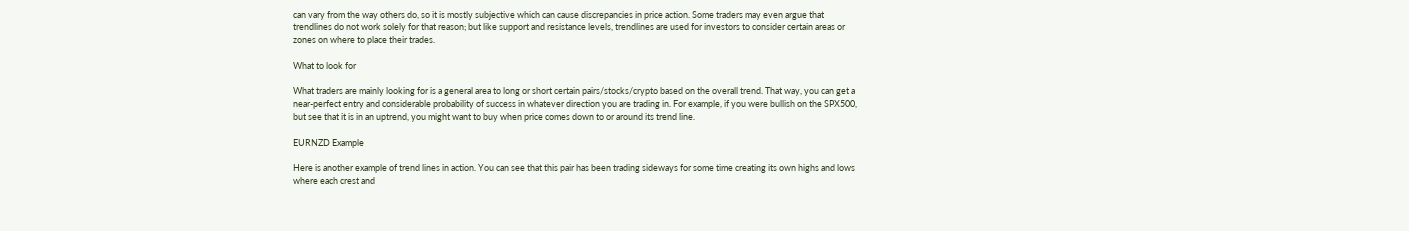can vary from the way others do, so it is mostly subjective which can cause discrepancies in price action. Some traders may even argue that trendlines do not work solely for that reason; but like support and resistance levels, trendlines are used for investors to consider certain areas or zones on where to place their trades.

What to look for

What traders are mainly looking for is a general area to long or short certain pairs/stocks/crypto based on the overall trend. That way, you can get a near-perfect entry and considerable probability of success in whatever direction you are trading in. For example, if you were bullish on the SPX500, but see that it is in an uptrend, you might want to buy when price comes down to or around its trend line.

EURNZD Example

Here is another example of trend lines in action. You can see that this pair has been trading sideways for some time creating its own highs and lows where each crest and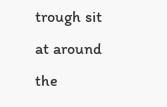trough sit at around the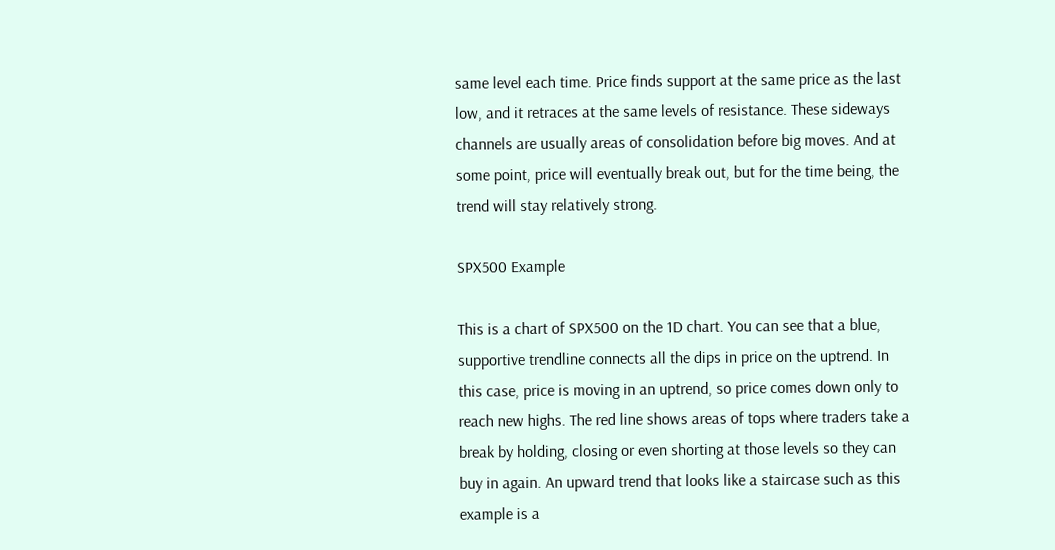same level each time. Price finds support at the same price as the last low, and it retraces at the same levels of resistance. These sideways channels are usually areas of consolidation before big moves. And at some point, price will eventually break out, but for the time being, the trend will stay relatively strong.

SPX500 Example

This is a chart of SPX500 on the 1D chart. You can see that a blue, supportive trendline connects all the dips in price on the uptrend. In this case, price is moving in an uptrend, so price comes down only to reach new highs. The red line shows areas of tops where traders take a break by holding, closing or even shorting at those levels so they can buy in again. An upward trend that looks like a staircase such as this example is a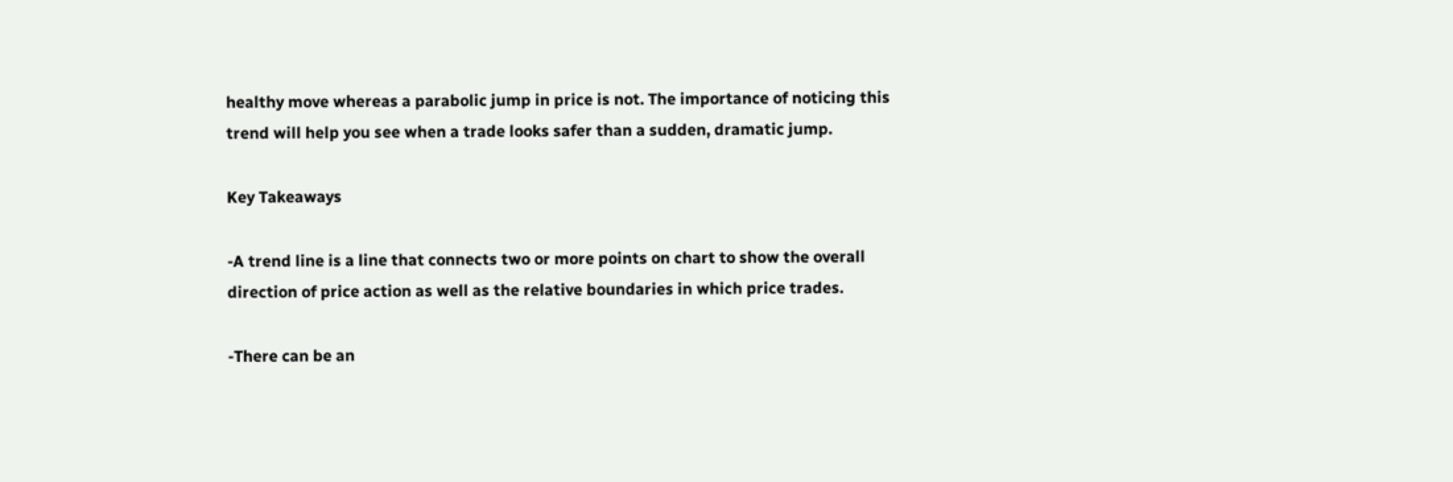healthy move whereas a parabolic jump in price is not. The importance of noticing this trend will help you see when a trade looks safer than a sudden, dramatic jump.

Key Takeaways

-A trend line is a line that connects two or more points on chart to show the overall direction of price action as well as the relative boundaries in which price trades.

-There can be an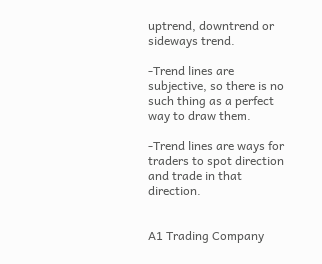uptrend, downtrend or sideways trend.

-Trend lines are subjective, so there is no such thing as a perfect way to draw them.

-Trend lines are ways for traders to spot direction and trade in that direction.


A1 Trading Company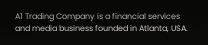A1 Trading Company is a financial services and media business founded in Atlanta, USA.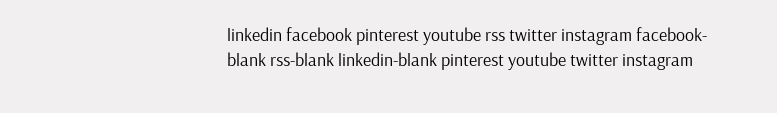linkedin facebook pinterest youtube rss twitter instagram facebook-blank rss-blank linkedin-blank pinterest youtube twitter instagram